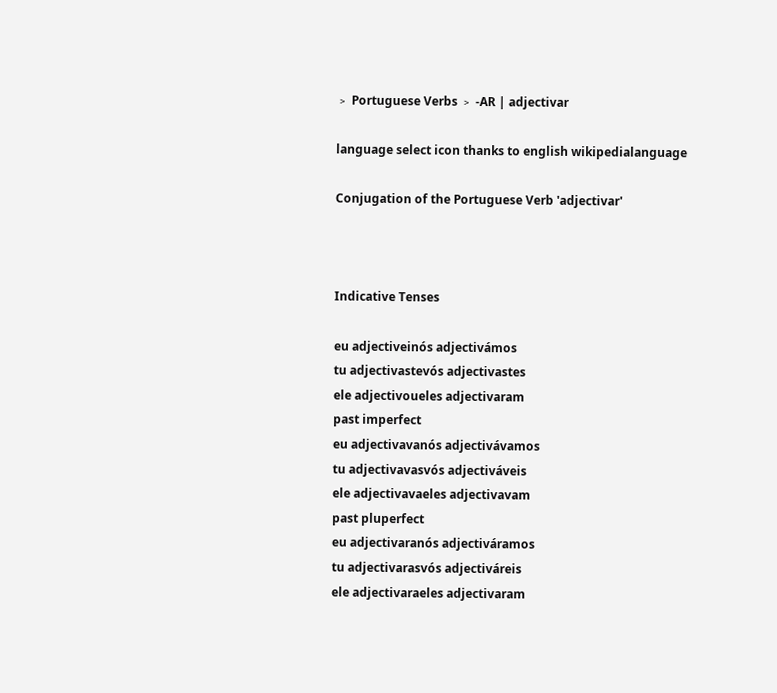﹥ Portuguese Verbs ﹥ -AR | adjectivar

language select icon thanks to english wikipedialanguage

Conjugation of the Portuguese Verb 'adjectivar'



Indicative Tenses

eu adjectiveinós adjectivámos
tu adjectivastevós adjectivastes
ele adjectivoueles adjectivaram
past imperfect
eu adjectivavanós adjectivávamos
tu adjectivavasvós adjectiváveis
ele adjectivavaeles adjectivavam
past pluperfect
eu adjectivaranós adjectiváramos
tu adjectivarasvós adjectiváreis
ele adjectivaraeles adjectivaram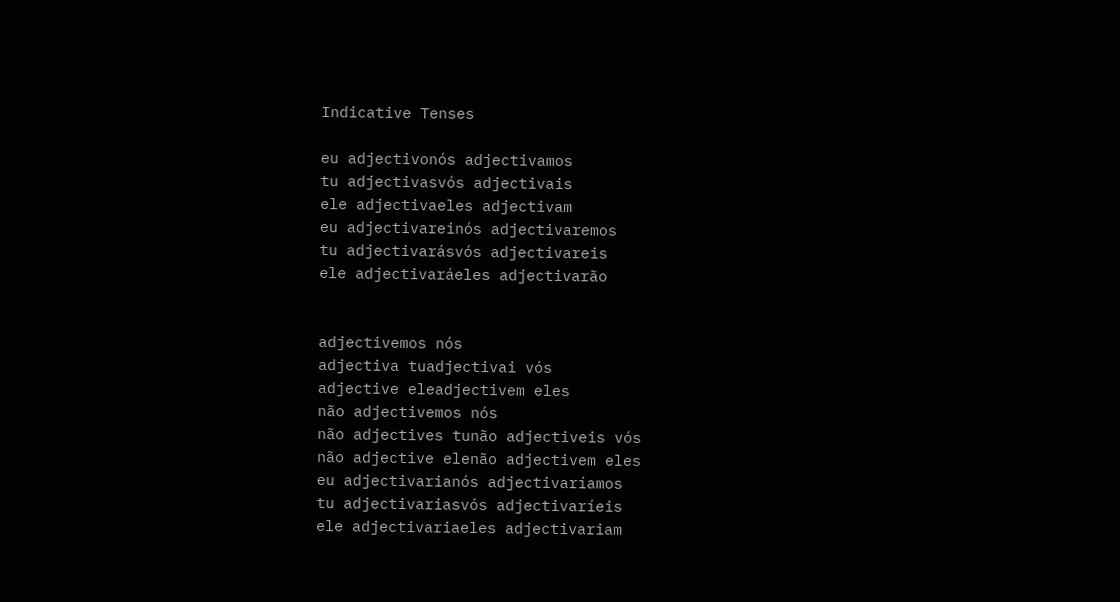Indicative Tenses

eu adjectivonós adjectivamos
tu adjectivasvós adjectivais
ele adjectivaeles adjectivam
eu adjectivareinós adjectivaremos
tu adjectivarásvós adjectivareis
ele adjectivaráeles adjectivarão


adjectivemos nós
adjectiva tuadjectivai vós
adjective eleadjectivem eles
não adjectivemos nós
não adjectives tunão adjectiveis vós
não adjective elenão adjectivem eles
eu adjectivarianós adjectivaríamos
tu adjectivariasvós adjectivaríeis
ele adjectivariaeles adjectivariam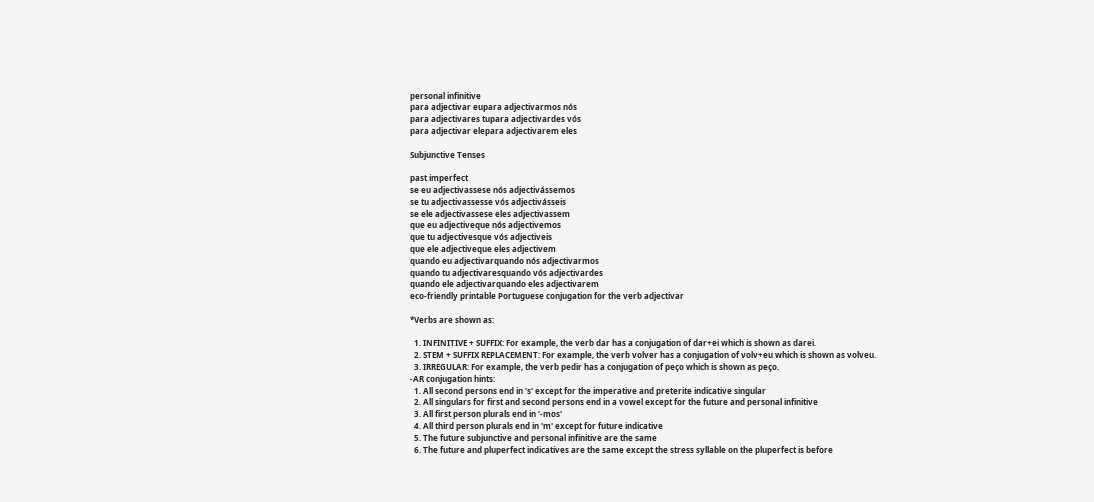personal infinitive
para adjectivar eupara adjectivarmos nós
para adjectivares tupara adjectivardes vós
para adjectivar elepara adjectivarem eles

Subjunctive Tenses

past imperfect
se eu adjectivassese nós adjectivássemos
se tu adjectivassesse vós adjectivásseis
se ele adjectivassese eles adjectivassem
que eu adjectiveque nós adjectivemos
que tu adjectivesque vós adjectiveis
que ele adjectiveque eles adjectivem
quando eu adjectivarquando nós adjectivarmos
quando tu adjectivaresquando vós adjectivardes
quando ele adjectivarquando eles adjectivarem
eco-friendly printable Portuguese conjugation for the verb adjectivar

*Verbs are shown as:

  1. INFINITIVE + SUFFIX: For example, the verb dar has a conjugation of dar+ei which is shown as darei.
  2. STEM + SUFFIX REPLACEMENT: For example, the verb volver has a conjugation of volv+eu which is shown as volveu.
  3. IRREGULAR: For example, the verb pedir has a conjugation of peço which is shown as peço.
-AR conjugation hints:
  1. All second persons end in 's' except for the imperative and preterite indicative singular
  2. All singulars for first and second persons end in a vowel except for the future and personal infinitive
  3. All first person plurals end in '-mos'
  4. All third person plurals end in 'm' except for future indicative
  5. The future subjunctive and personal infinitive are the same
  6. The future and pluperfect indicatives are the same except the stress syllable on the pluperfect is before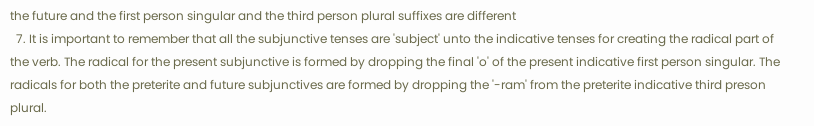the future and the first person singular and the third person plural suffixes are different
  7. It is important to remember that all the subjunctive tenses are 'subject' unto the indicative tenses for creating the radical part of the verb. The radical for the present subjunctive is formed by dropping the final 'o' of the present indicative first person singular. The radicals for both the preterite and future subjunctives are formed by dropping the '-ram' from the preterite indicative third preson plural.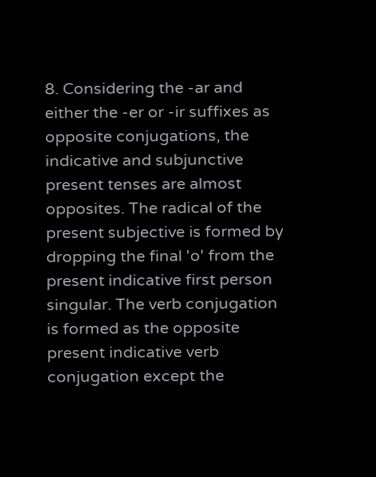8. Considering the -ar and either the -er or -ir suffixes as opposite conjugations, the indicative and subjunctive present tenses are almost opposites. The radical of the present subjective is formed by dropping the final 'o' from the present indicative first person singular. The verb conjugation is formed as the opposite present indicative verb conjugation except the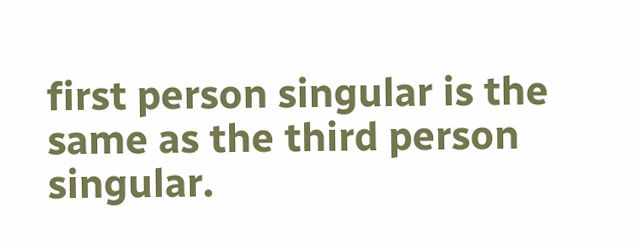first person singular is the same as the third person singular.